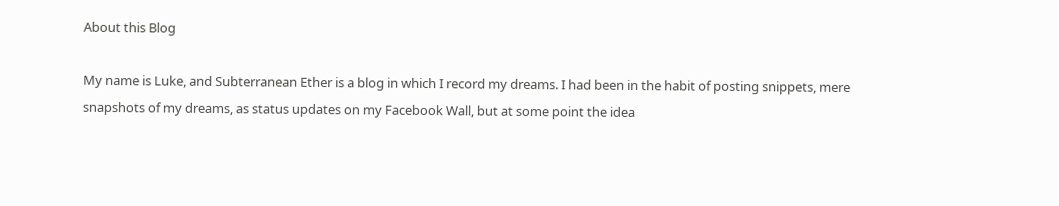About this Blog

My name is Luke, and Subterranean Ether is a blog in which I record my dreams. I had been in the habit of posting snippets, mere snapshots of my dreams, as status updates on my Facebook Wall, but at some point the idea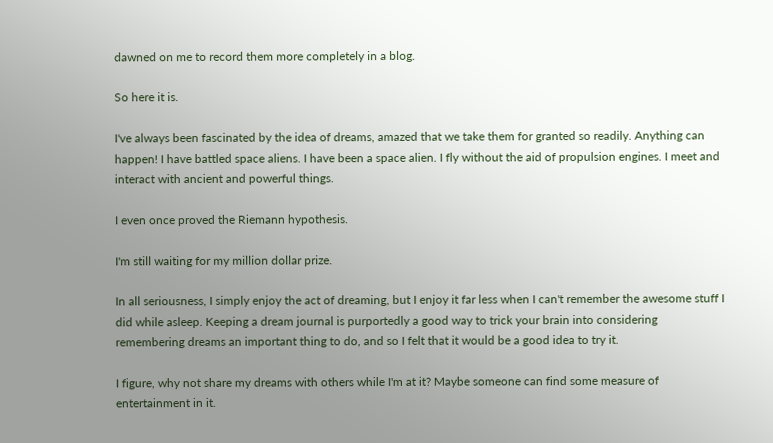dawned on me to record them more completely in a blog.

So here it is.

I've always been fascinated by the idea of dreams, amazed that we take them for granted so readily. Anything can happen! I have battled space aliens. I have been a space alien. I fly without the aid of propulsion engines. I meet and interact with ancient and powerful things.

I even once proved the Riemann hypothesis.

I'm still waiting for my million dollar prize.

In all seriousness, I simply enjoy the act of dreaming, but I enjoy it far less when I can't remember the awesome stuff I did while asleep. Keeping a dream journal is purportedly a good way to trick your brain into considering remembering dreams an important thing to do, and so I felt that it would be a good idea to try it.

I figure, why not share my dreams with others while I'm at it? Maybe someone can find some measure of entertainment in it.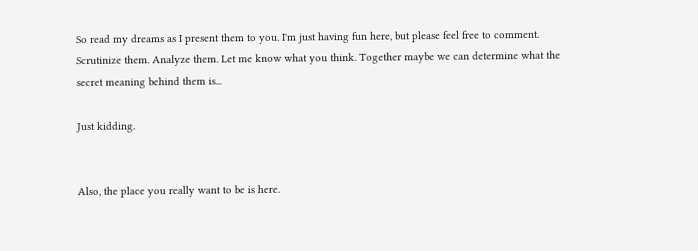So read my dreams as I present them to you. I'm just having fun here, but please feel free to comment. Scrutinize them. Analyze them. Let me know what you think. Together maybe we can determine what the secret meaning behind them is...

Just kidding.


Also, the place you really want to be is here.